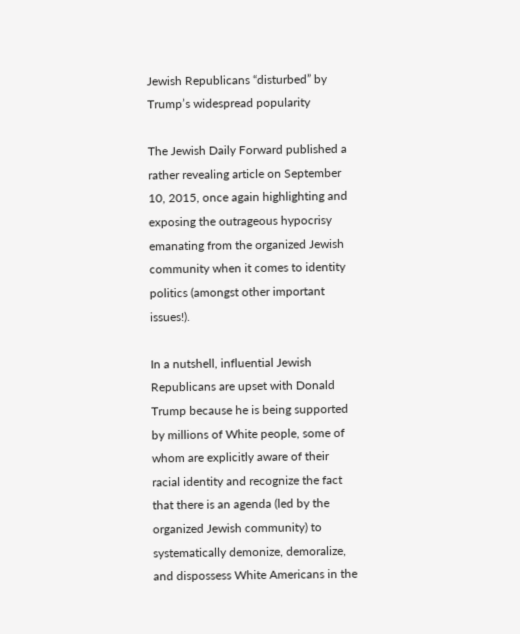Jewish Republicans “disturbed” by Trump’s widespread popularity

The Jewish Daily Forward published a rather revealing article on September 10, 2015, once again highlighting and exposing the outrageous hypocrisy emanating from the organized Jewish community when it comes to identity politics (amongst other important issues!).

In a nutshell, influential Jewish Republicans are upset with Donald Trump because he is being supported by millions of White people, some of whom are explicitly aware of their racial identity and recognize the fact that there is an agenda (led by the organized Jewish community) to systematically demonize, demoralize, and dispossess White Americans in the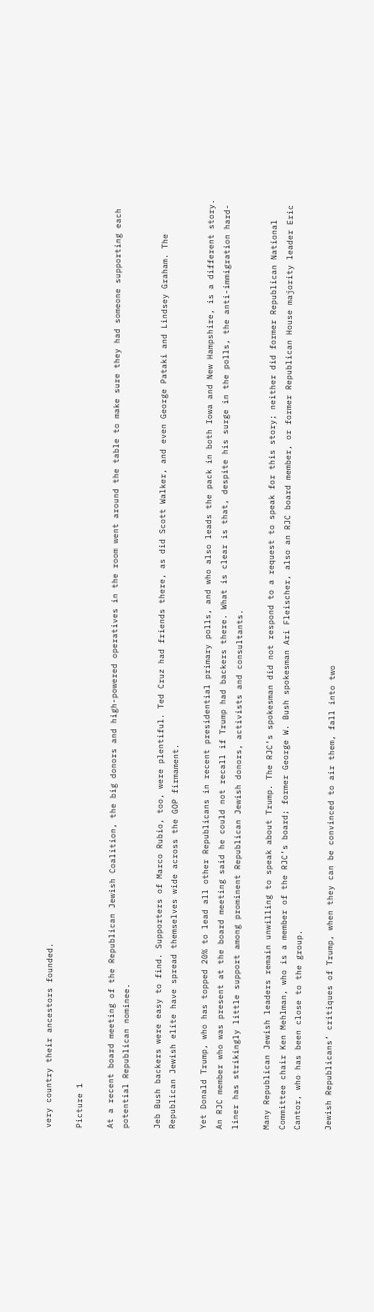very country their ancestors founded.

Picture 1

At a recent board meeting of the Republican Jewish Coalition, the big donors and high-powered operatives in the room went around the table to make sure they had someone supporting each potential Republican nominee.

Jeb Bush backers were easy to find. Supporters of Marco Rubio, too, were plentiful. Ted Cruz had friends there, as did Scott Walker, and even George Pataki and Lindsey Graham. The Republican Jewish elite have spread themselves wide across the GOP firmament.

Yet Donald Trump, who has topped 20% to lead all other Republicans in recent presidential primary polls, and who also leads the pack in both Iowa and New Hampshire, is a different story. An RJC member who was present at the board meeting said he could not recall if Trump had backers there. What is clear is that, despite his surge in the polls, the anti-immigration hard-liner has strikingly little support among prominent Republican Jewish donors, activists and consultants.

Many Republican Jewish leaders remain unwilling to speak about Trump. The RJC’s spokesman did not respond to a request to speak for this story; neither did former Republican National Committee chair Ken Mehlman, who is a member of the RJC’s board; former George W. Bush spokesman Ari Fleischer, also an RJC board member, or former Republican House majority leader Eric Cantor, who has been close to the group.

Jewish Republicans’ critiques of Trump, when they can be convinced to air them, fall into two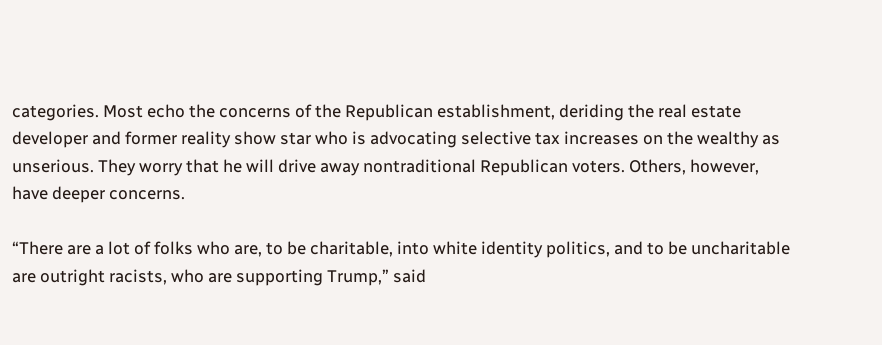categories. Most echo the concerns of the Republican establishment, deriding the real estate developer and former reality show star who is advocating selective tax increases on the wealthy as unserious. They worry that he will drive away nontraditional Republican voters. Others, however, have deeper concerns.

“There are a lot of folks who are, to be charitable, into white identity politics, and to be uncharitable are outright racists, who are supporting Trump,” said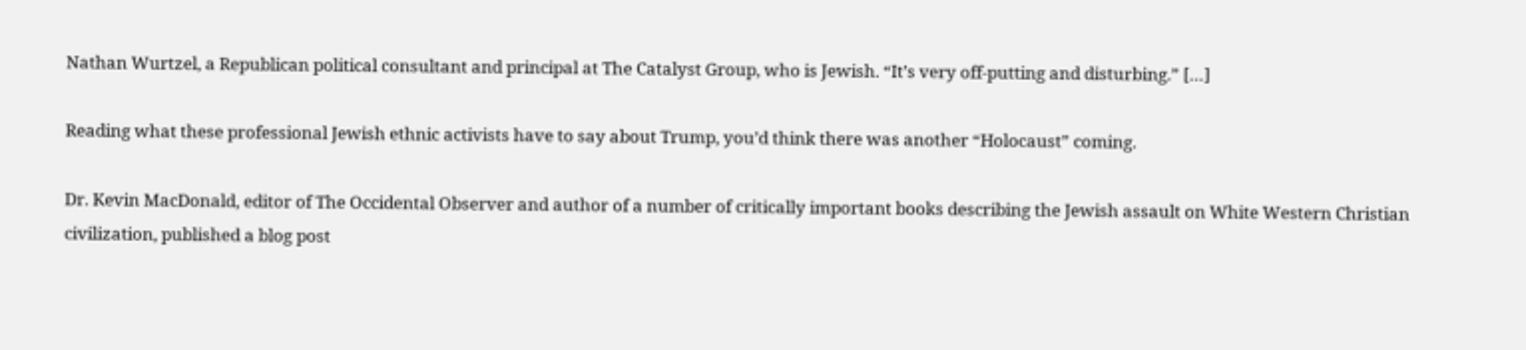Nathan Wurtzel, a Republican political consultant and principal at The Catalyst Group, who is Jewish. “It’s very off-putting and disturbing.” […]

Reading what these professional Jewish ethnic activists have to say about Trump, you’d think there was another “Holocaust” coming.

Dr. Kevin MacDonald, editor of The Occidental Observer and author of a number of critically important books describing the Jewish assault on White Western Christian civilization, published a blog post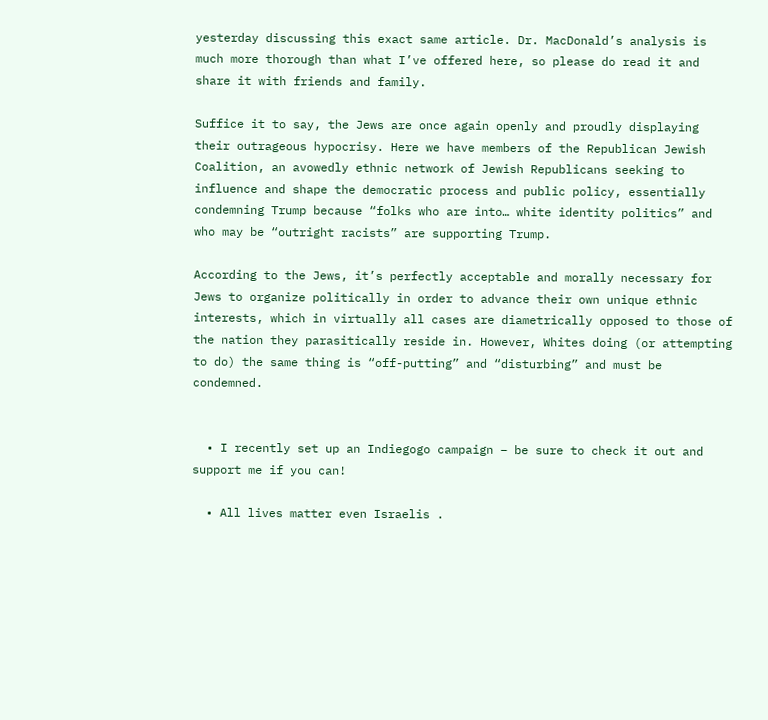yesterday discussing this exact same article. Dr. MacDonald’s analysis is much more thorough than what I’ve offered here, so please do read it and share it with friends and family.

Suffice it to say, the Jews are once again openly and proudly displaying their outrageous hypocrisy. Here we have members of the Republican Jewish Coalition, an avowedly ethnic network of Jewish Republicans seeking to influence and shape the democratic process and public policy, essentially condemning Trump because “folks who are into… white identity politics” and who may be “outright racists” are supporting Trump.

According to the Jews, it’s perfectly acceptable and morally necessary for Jews to organize politically in order to advance their own unique ethnic interests, which in virtually all cases are diametrically opposed to those of the nation they parasitically reside in. However, Whites doing (or attempting to do) the same thing is “off-putting” and “disturbing” and must be condemned.


  • I recently set up an Indiegogo campaign – be sure to check it out and support me if you can!

  • All lives matter even Israelis .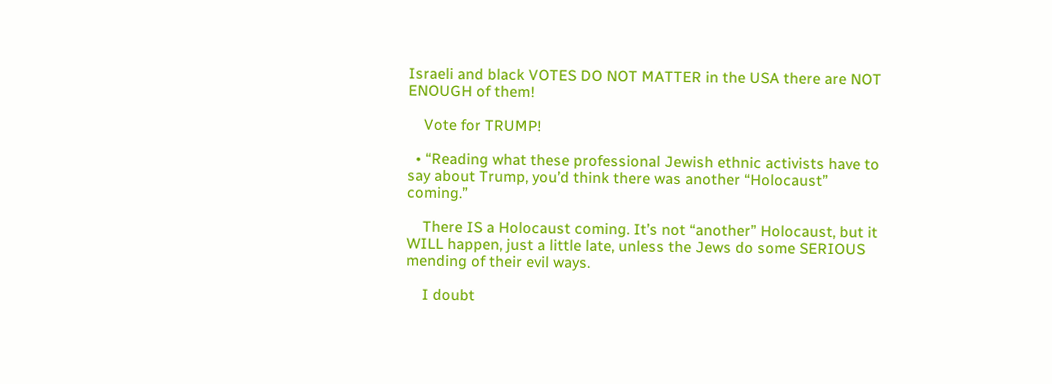Israeli and black VOTES DO NOT MATTER in the USA there are NOT ENOUGH of them!

    Vote for TRUMP!

  • “Reading what these professional Jewish ethnic activists have to say about Trump, you’d think there was another “Holocaust” coming.”

    There IS a Holocaust coming. It’s not “another” Holocaust, but it WILL happen, just a little late, unless the Jews do some SERIOUS mending of their evil ways.

    I doubt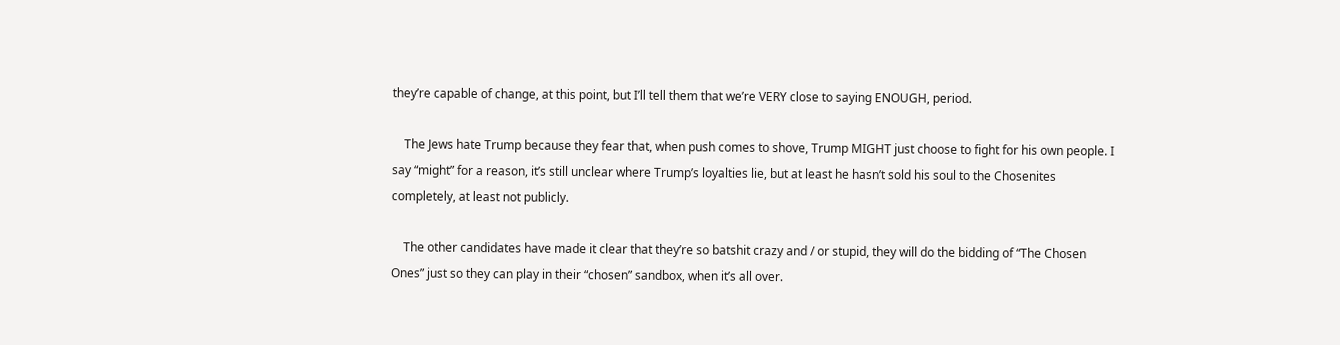they’re capable of change, at this point, but I’ll tell them that we’re VERY close to saying ENOUGH, period.

    The Jews hate Trump because they fear that, when push comes to shove, Trump MIGHT just choose to fight for his own people. I say “might” for a reason, it’s still unclear where Trump’s loyalties lie, but at least he hasn’t sold his soul to the Chosenites completely, at least not publicly.

    The other candidates have made it clear that they’re so batshit crazy and / or stupid, they will do the bidding of “The Chosen Ones” just so they can play in their “chosen” sandbox, when it’s all over.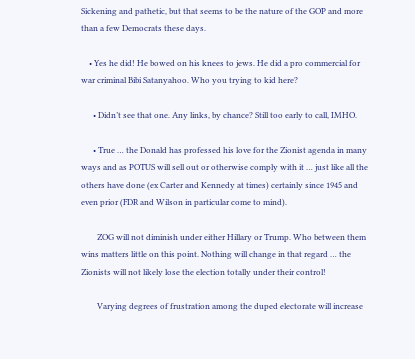Sickening and pathetic, but that seems to be the nature of the GOP and more than a few Democrats these days.

    • Yes he did! He bowed on his knees to jews. He did a pro commercial for war criminal Bibi Satanyahoo. Who you trying to kid here?

      • Didn’t see that one. Any links, by chance? Still too early to call, IMHO.

      • True … the Donald has professed his love for the Zionist agenda in many ways and as POTUS will sell out or otherwise comply with it … just like all the others have done (ex Carter and Kennedy at times) certainly since 1945 and even prior (FDR and Wilson in particular come to mind).

        ZOG will not diminish under either Hillary or Trump. Who between them wins matters little on this point. Nothing will change in that regard … the Zionists will not likely lose the election totally under their control!

        Varying degrees of frustration among the duped electorate will increase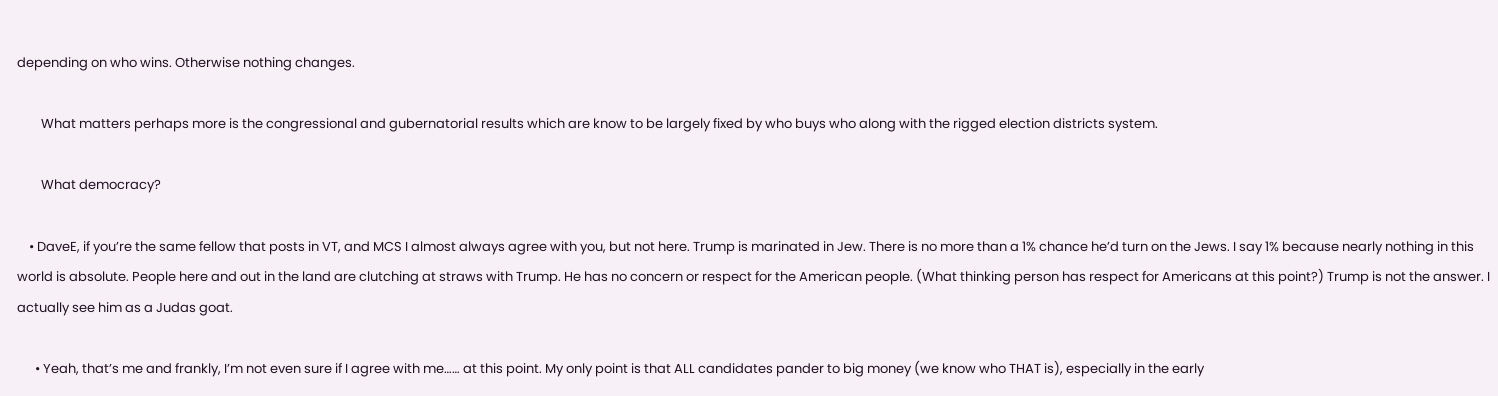depending on who wins. Otherwise nothing changes.

        What matters perhaps more is the congressional and gubernatorial results which are know to be largely fixed by who buys who along with the rigged election districts system.

        What democracy?

    • DaveE, if you’re the same fellow that posts in VT, and MCS I almost always agree with you, but not here. Trump is marinated in Jew. There is no more than a 1% chance he’d turn on the Jews. I say 1% because nearly nothing in this world is absolute. People here and out in the land are clutching at straws with Trump. He has no concern or respect for the American people. (What thinking person has respect for Americans at this point?) Trump is not the answer. I actually see him as a Judas goat.

      • Yeah, that’s me and frankly, I’m not even sure if I agree with me…… at this point. My only point is that ALL candidates pander to big money (we know who THAT is), especially in the early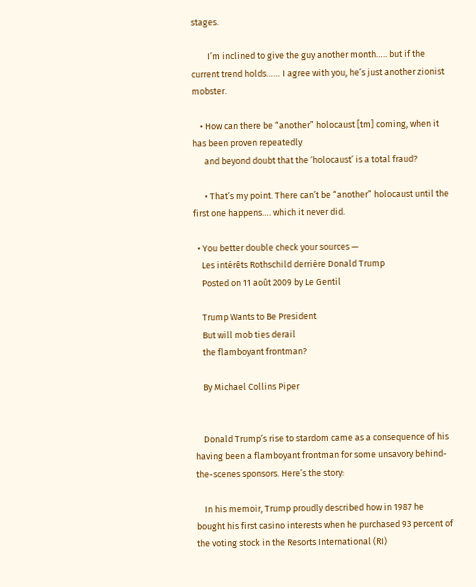stages.

        I’m inclined to give the guy another month….. but if the current trend holds…… I agree with you, he’s just another zionist mobster.

    • How can there be “another” holocaust [tm] coming, when it has been proven repeatedly
      and beyond doubt that the ‘holocaust’ is a total fraud?

      • That’s my point. There can’t be “another” holocaust until the first one happens…. which it never did.

  • You better double check your sources —
    Les intérêts Rothschild derrière Donald Trump
    Posted on 11 août 2009 by Le Gentil

    Trump Wants to Be President
    But will mob ties derail
    the flamboyant frontman?

    By Michael Collins Piper


    Donald Trump’s rise to stardom came as a consequence of his having been a flamboyant frontman for some unsavory behind-the-scenes sponsors. Here’s the story:

    In his memoir, Trump proudly described how in 1987 he bought his first casino interests when he purchased 93 percent of the voting stock in the Resorts International (RI)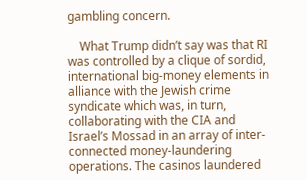gambling concern.

    What Trump didn’t say was that RI was controlled by a clique of sordid, international big-money elements in alliance with the Jewish crime syndicate which was, in turn, collaborating with the CIA and Israel’s Mossad in an array of inter-connected money-laundering operations. The casinos laundered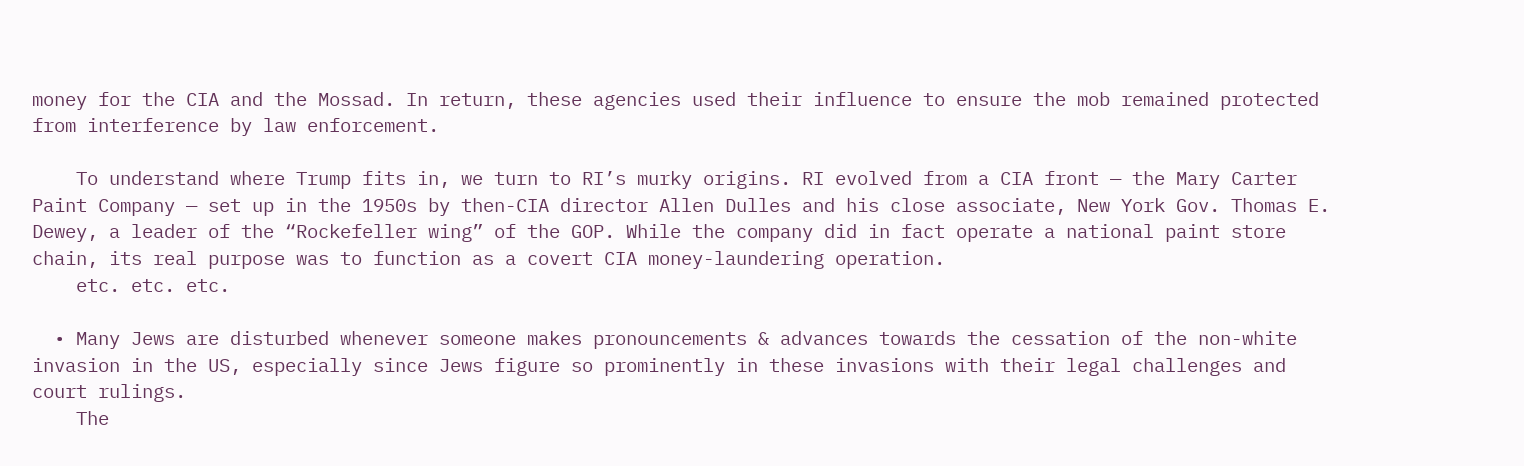money for the CIA and the Mossad. In return, these agencies used their influence to ensure the mob remained protected from interference by law enforcement.

    To understand where Trump fits in, we turn to RI’s murky origins. RI evolved from a CIA front — the Mary Carter Paint Company — set up in the 1950s by then-CIA director Allen Dulles and his close associate, New York Gov. Thomas E. Dewey, a leader of the “Rockefeller wing” of the GOP. While the company did in fact operate a national paint store chain, its real purpose was to function as a covert CIA money-laundering operation.
    etc. etc. etc.

  • Many Jews are disturbed whenever someone makes pronouncements & advances towards the cessation of the non-white invasion in the US, especially since Jews figure so prominently in these invasions with their legal challenges and court rulings.
    The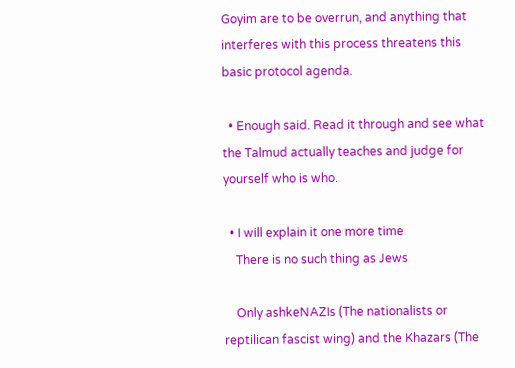Goyim are to be overrun, and anything that interferes with this process threatens this basic protocol agenda.

  • Enough said. Read it through and see what the Talmud actually teaches and judge for yourself who is who.

  • I will explain it one more time
    There is no such thing as Jews

    Only ashkeNAZIs (The nationalists or reptilican fascist wing) and the Khazars (The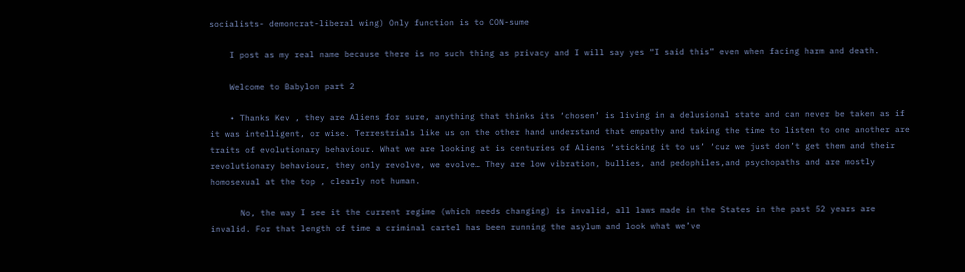socialists- demoncrat-liberal wing) Only function is to CON-sume

    I post as my real name because there is no such thing as privacy and I will say yes “I said this” even when facing harm and death.

    Welcome to Babylon part 2

    • Thanks Kev , they are Aliens for sure, anything that thinks its ‘chosen’ is living in a delusional state and can never be taken as if it was intelligent, or wise. Terrestrials like us on the other hand understand that empathy and taking the time to listen to one another are traits of evolutionary behaviour. What we are looking at is centuries of Aliens ‘sticking it to us’ ‘cuz we just don’t get them and their revolutionary behaviour, they only revolve, we evolve… They are low vibration, bullies, and pedophiles,and psychopaths and are mostly homosexual at the top , clearly not human.

      No, the way I see it the current regime (which needs changing) is invalid, all laws made in the States in the past 52 years are invalid. For that length of time a criminal cartel has been running the asylum and look what we’ve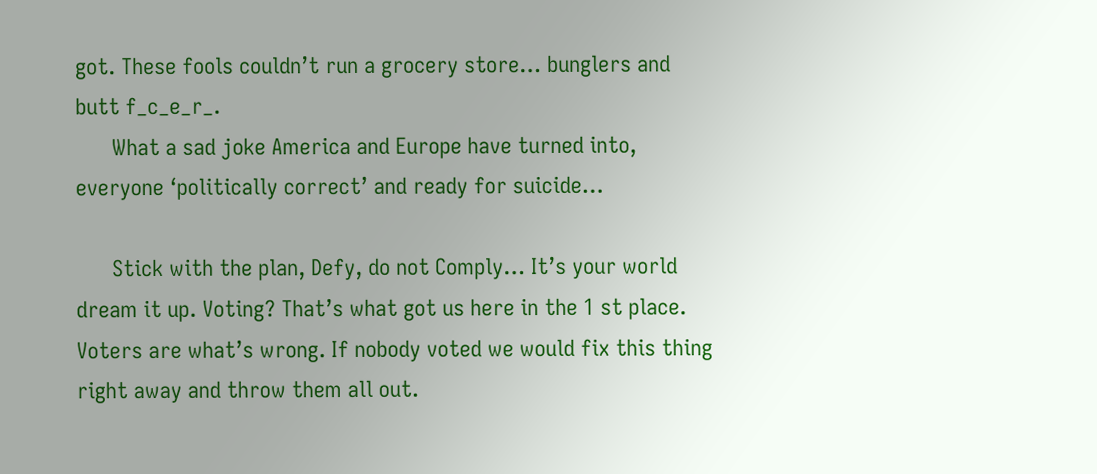got. These fools couldn’t run a grocery store… bunglers and butt f_c_e_r_.
      What a sad joke America and Europe have turned into, everyone ‘politically correct’ and ready for suicide…

      Stick with the plan, Defy, do not Comply… It’s your world dream it up. Voting? That’s what got us here in the 1 st place. Voters are what’s wrong. If nobody voted we would fix this thing right away and throw them all out.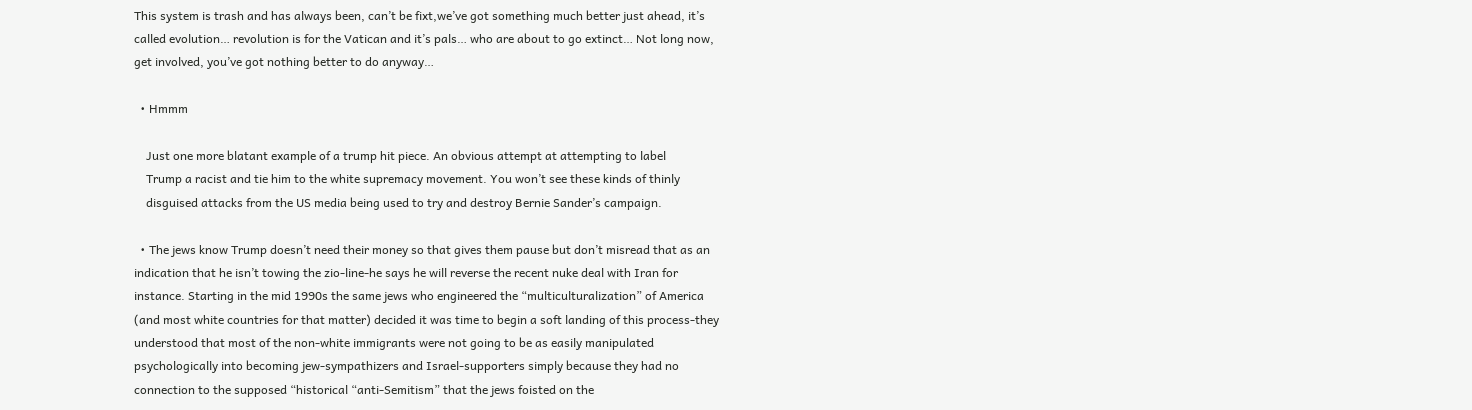This system is trash and has always been, can’t be fixt,we’ve got something much better just ahead, it’s called evolution… revolution is for the Vatican and it’s pals… who are about to go extinct… Not long now, get involved, you’ve got nothing better to do anyway…

  • Hmmm

    Just one more blatant example of a trump hit piece. An obvious attempt at attempting to label
    Trump a racist and tie him to the white supremacy movement. You won’t see these kinds of thinly
    disguised attacks from the US media being used to try and destroy Bernie Sander’s campaign.

  • The jews know Trump doesn’t need their money so that gives them pause but don’t misread that as an indication that he isn’t towing the zio-line-he says he will reverse the recent nuke deal with Iran for instance. Starting in the mid 1990s the same jews who engineered the “multiculturalization” of America (and most white countries for that matter) decided it was time to begin a soft landing of this process-they understood that most of the non-white immigrants were not going to be as easily manipulated psychologically into becoming jew-sympathizers and Israel-supporters simply because they had no connection to the supposed “historical “anti-Semitism” that the jews foisted on the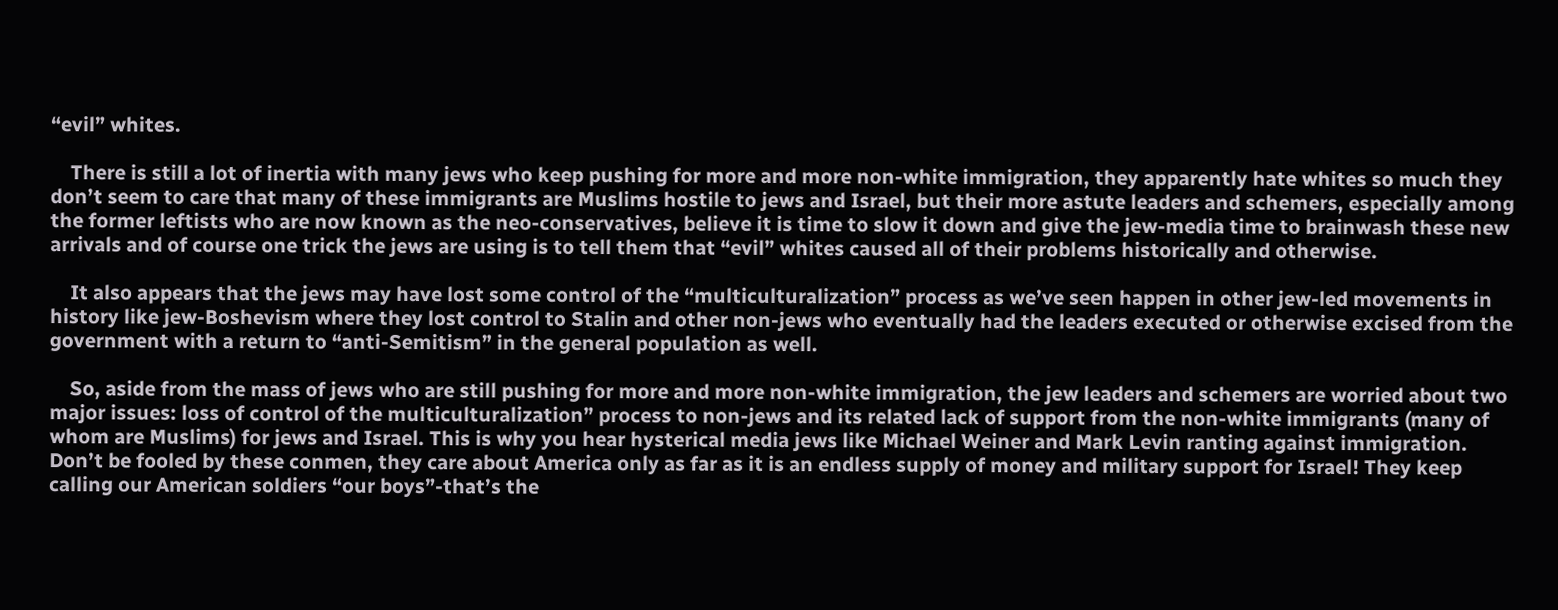“evil” whites.

    There is still a lot of inertia with many jews who keep pushing for more and more non-white immigration, they apparently hate whites so much they don’t seem to care that many of these immigrants are Muslims hostile to jews and Israel, but their more astute leaders and schemers, especially among the former leftists who are now known as the neo-conservatives, believe it is time to slow it down and give the jew-media time to brainwash these new arrivals and of course one trick the jews are using is to tell them that “evil” whites caused all of their problems historically and otherwise.

    It also appears that the jews may have lost some control of the “multiculturalization” process as we’ve seen happen in other jew-led movements in history like jew-Boshevism where they lost control to Stalin and other non-jews who eventually had the leaders executed or otherwise excised from the government with a return to “anti-Semitism” in the general population as well.

    So, aside from the mass of jews who are still pushing for more and more non-white immigration, the jew leaders and schemers are worried about two major issues: loss of control of the multiculturalization” process to non-jews and its related lack of support from the non-white immigrants (many of whom are Muslims) for jews and Israel. This is why you hear hysterical media jews like Michael Weiner and Mark Levin ranting against immigration. Don’t be fooled by these conmen, they care about America only as far as it is an endless supply of money and military support for Israel! They keep calling our American soldiers “our boys”-that’s the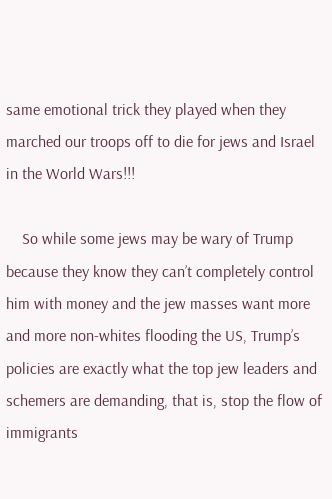same emotional trick they played when they marched our troops off to die for jews and Israel in the World Wars!!!

    So while some jews may be wary of Trump because they know they can’t completely control him with money and the jew masses want more and more non-whites flooding the US, Trump’s policies are exactly what the top jew leaders and schemers are demanding, that is, stop the flow of immigrants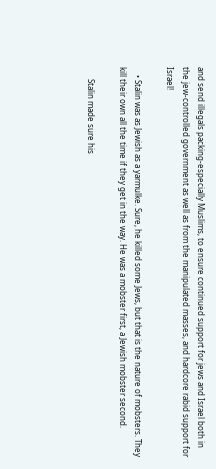and send illegals packing-especially Muslims, to ensure continued support for jews and Israel both in the jew-controlled government as well as from the manipulated masses, and hardcore rabid support for Israel!

    • Stalin was as Jewish as a yarmulke. Sure, he killed some Jews, but that is the nature of mobsters. They kill their own all the time if they get in the way. He was a mobster first, a Jewish mobster second.

      Stalin made sure his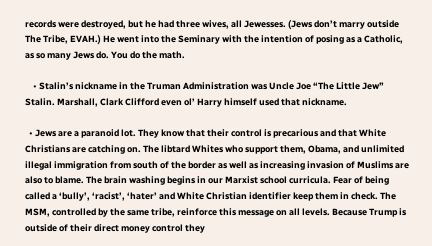records were destroyed, but he had three wives, all Jewesses. (Jews don’t marry outside The Tribe, EVAH.) He went into the Seminary with the intention of posing as a Catholic, as so many Jews do. You do the math.

    • Stalin’s nickname in the Truman Administration was Uncle Joe “The Little Jew” Stalin. Marshall, Clark Clifford even ol’ Harry himself used that nickname.

  • Jews are a paranoid lot. They know that their control is precarious and that White Christians are catching on. The libtard Whites who support them, Obama, and unlimited illegal immigration from south of the border as well as increasing invasion of Muslims are also to blame. The brain washing begins in our Marxist school curricula. Fear of being called a ‘bully’, ‘racist’, ‘hater’ and White Christian identifier keep them in check. The MSM, controlled by the same tribe, reinforce this message on all levels. Because Trump is outside of their direct money control they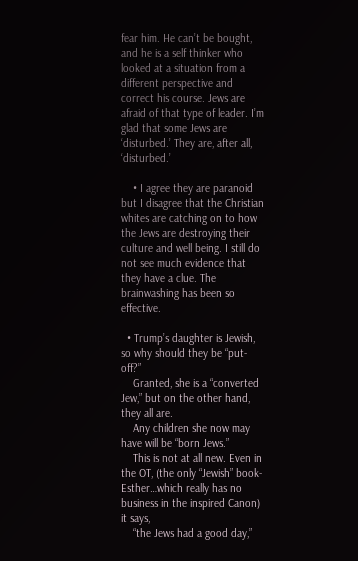fear him. He can’t be bought, and he is a self thinker who looked at a situation from a different perspective and correct his course. Jews are afraid of that type of leader. I’m glad that some Jews are ‘disturbed.’ They are, after all, ‘disturbed.’

    • I agree they are paranoid but I disagree that the Christian whites are catching on to how the Jews are destroying their culture and well being. I still do not see much evidence that they have a clue. The brainwashing has been so effective.

  • Trump’s daughter is Jewish, so why should they be “put-off?”
    Granted, she is a “converted Jew,” but on the other hand, they all are.
    Any children she now may have will be “born Jews.”
    This is not at all new. Even in the OT, (the only “Jewish” book-Esther…which really has no business in the inspired Canon) it says,
    “the Jews had a good day,”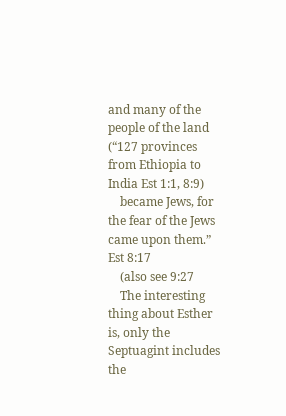and many of the people of the land (“127 provinces from Ethiopia to India Est 1:1, 8:9)
    became Jews, for the fear of the Jews came upon them.” Est 8:17
    (also see 9:27
    The interesting thing about Esther is, only the Septuagint includes the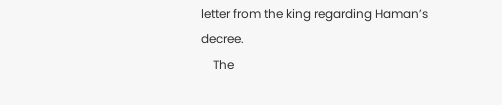letter from the king regarding Haman’s decree.
    The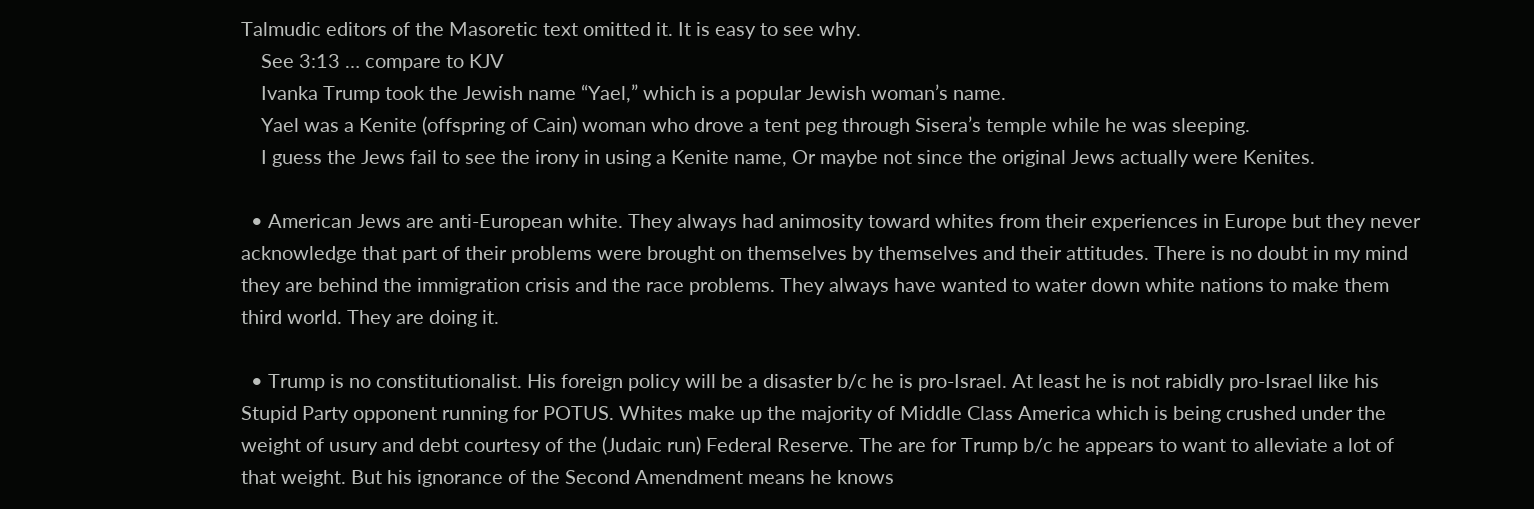Talmudic editors of the Masoretic text omitted it. It is easy to see why.
    See 3:13 … compare to KJV
    Ivanka Trump took the Jewish name “Yael,” which is a popular Jewish woman’s name.
    Yael was a Kenite (offspring of Cain) woman who drove a tent peg through Sisera’s temple while he was sleeping.
    I guess the Jews fail to see the irony in using a Kenite name, Or maybe not since the original Jews actually were Kenites.

  • American Jews are anti-European white. They always had animosity toward whites from their experiences in Europe but they never acknowledge that part of their problems were brought on themselves by themselves and their attitudes. There is no doubt in my mind they are behind the immigration crisis and the race problems. They always have wanted to water down white nations to make them third world. They are doing it.

  • Trump is no constitutionalist. His foreign policy will be a disaster b/c he is pro-Israel. At least he is not rabidly pro-Israel like his Stupid Party opponent running for POTUS. Whites make up the majority of Middle Class America which is being crushed under the weight of usury and debt courtesy of the (Judaic run) Federal Reserve. The are for Trump b/c he appears to want to alleviate a lot of that weight. But his ignorance of the Second Amendment means he knows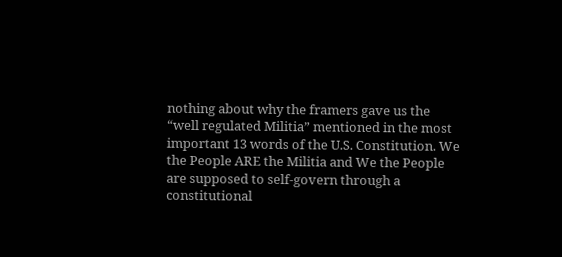nothing about why the framers gave us the “well regulated Militia” mentioned in the most important 13 words of the U.S. Constitution. We the People ARE the Militia and We the People are supposed to self-govern through a constitutional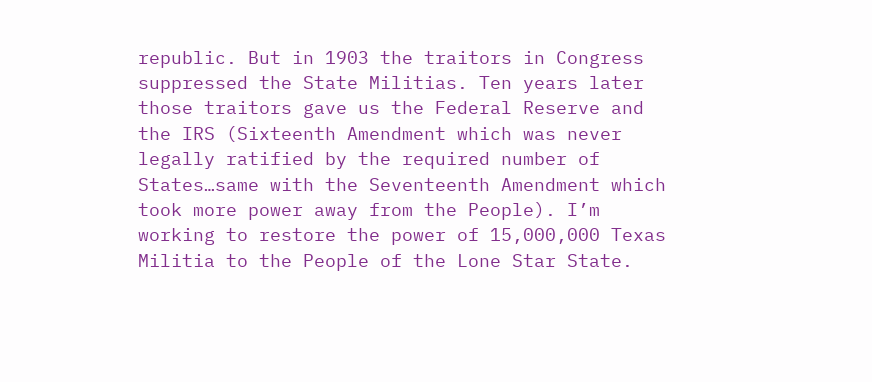republic. But in 1903 the traitors in Congress suppressed the State Militias. Ten years later those traitors gave us the Federal Reserve and the IRS (Sixteenth Amendment which was never legally ratified by the required number of States…same with the Seventeenth Amendment which took more power away from the People). I’m working to restore the power of 15,000,000 Texas Militia to the People of the Lone Star State.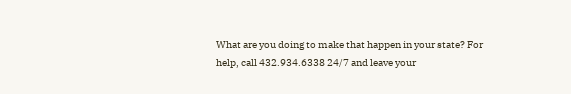What are you doing to make that happen in your state? For help, call 432.934.6338 24/7 and leave your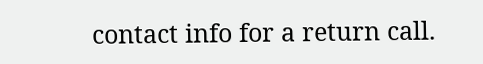contact info for a return call.